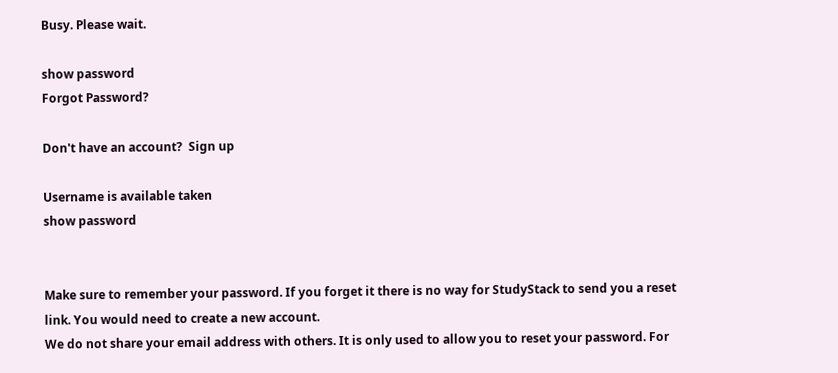Busy. Please wait.

show password
Forgot Password?

Don't have an account?  Sign up

Username is available taken
show password


Make sure to remember your password. If you forget it there is no way for StudyStack to send you a reset link. You would need to create a new account.
We do not share your email address with others. It is only used to allow you to reset your password. For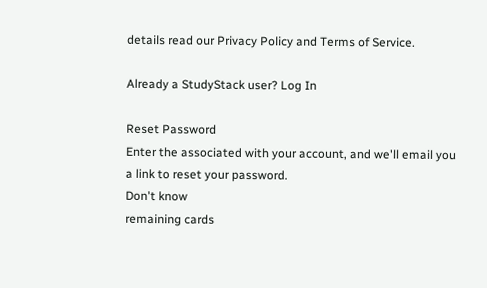details read our Privacy Policy and Terms of Service.

Already a StudyStack user? Log In

Reset Password
Enter the associated with your account, and we'll email you a link to reset your password.
Don't know
remaining cards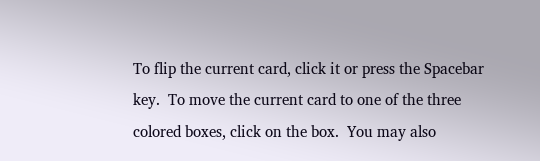To flip the current card, click it or press the Spacebar key.  To move the current card to one of the three colored boxes, click on the box.  You may also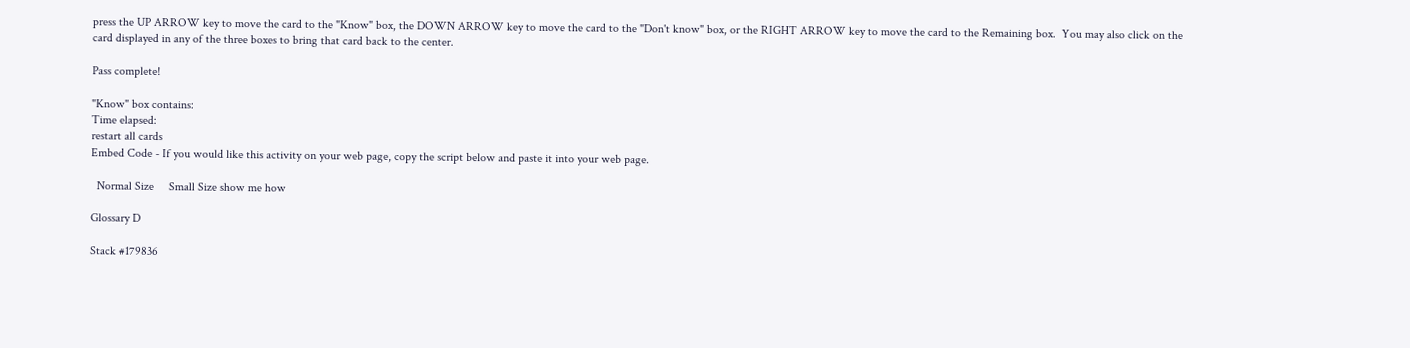press the UP ARROW key to move the card to the "Know" box, the DOWN ARROW key to move the card to the "Don't know" box, or the RIGHT ARROW key to move the card to the Remaining box.  You may also click on the card displayed in any of the three boxes to bring that card back to the center.

Pass complete!

"Know" box contains:
Time elapsed:
restart all cards
Embed Code - If you would like this activity on your web page, copy the script below and paste it into your web page.

  Normal Size     Small Size show me how

Glossary D

Stack #179836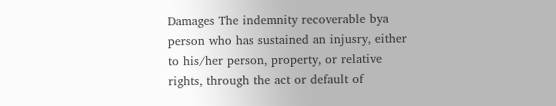Damages The indemnity recoverable bya person who has sustained an injusry, either to his/her person, property, or relative rights, through the act or default of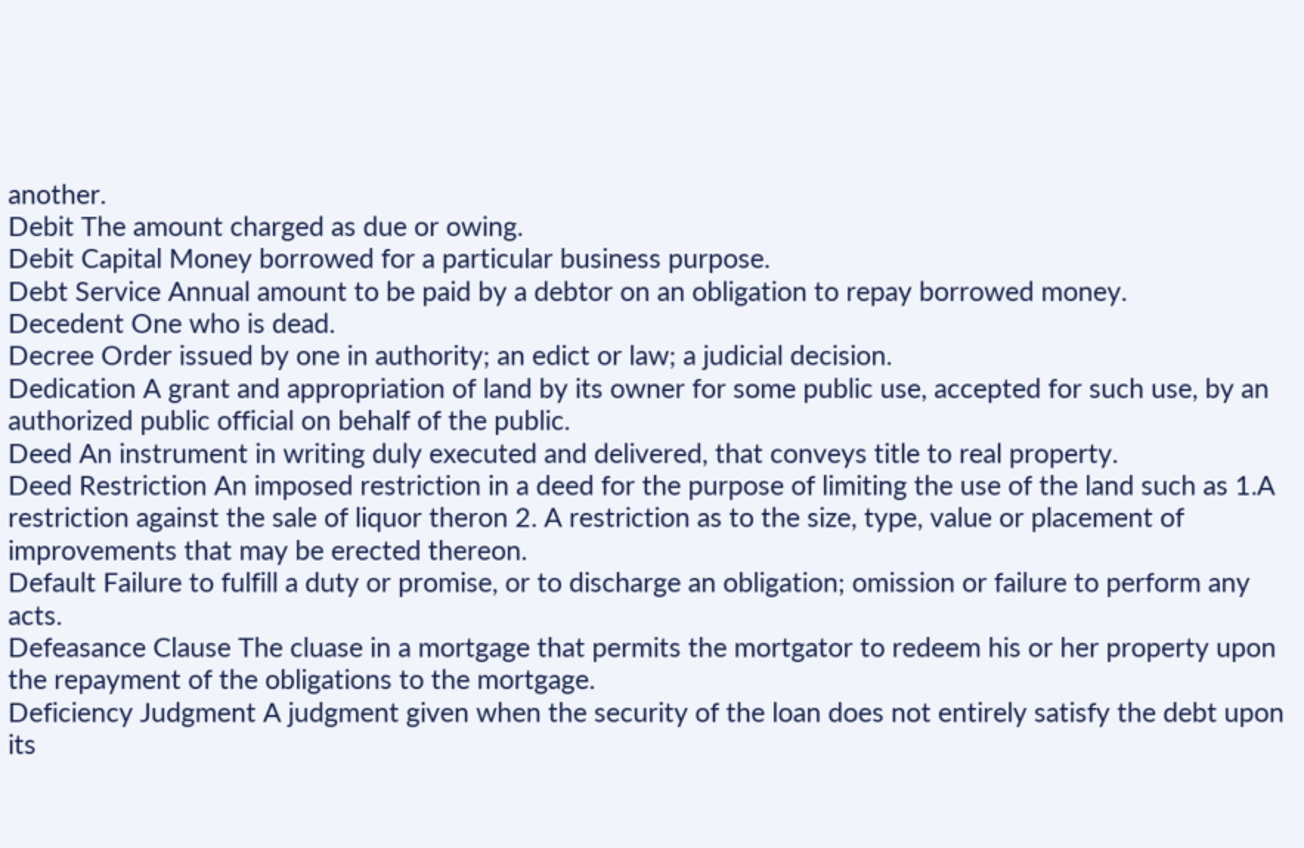another.
Debit The amount charged as due or owing.
Debit Capital Money borrowed for a particular business purpose.
Debt Service Annual amount to be paid by a debtor on an obligation to repay borrowed money.
Decedent One who is dead.
Decree Order issued by one in authority; an edict or law; a judicial decision.
Dedication A grant and appropriation of land by its owner for some public use, accepted for such use, by an authorized public official on behalf of the public.
Deed An instrument in writing duly executed and delivered, that conveys title to real property.
Deed Restriction An imposed restriction in a deed for the purpose of limiting the use of the land such as 1.A restriction against the sale of liquor theron 2. A restriction as to the size, type, value or placement of improvements that may be erected thereon.
Default Failure to fulfill a duty or promise, or to discharge an obligation; omission or failure to perform any acts.
Defeasance Clause The cluase in a mortgage that permits the mortgator to redeem his or her property upon the repayment of the obligations to the mortgage.
Deficiency Judgment A judgment given when the security of the loan does not entirely satisfy the debt upon its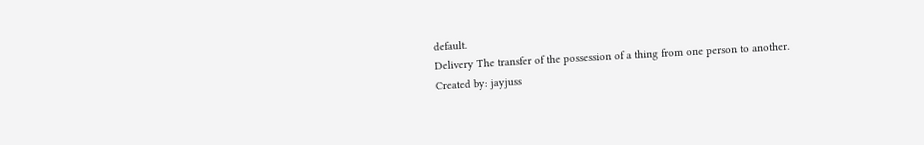default.
Delivery The transfer of the possession of a thing from one person to another.
Created by: jayjuss